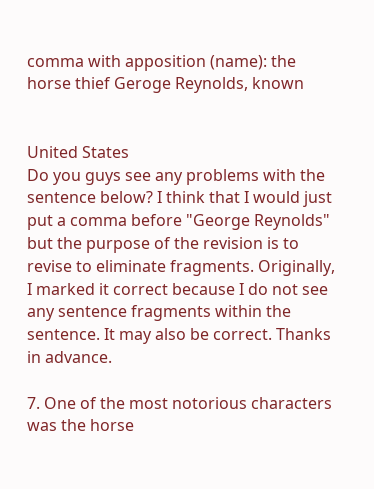comma with apposition (name): the horse thief Geroge Reynolds, known


United States
Do you guys see any problems with the sentence below? I think that I would just put a comma before "George Reynolds" but the purpose of the revision is to revise to eliminate fragments. Originally, I marked it correct because I do not see any sentence fragments within the sentence. It may also be correct. Thanks in advance.

7. One of the most notorious characters was the horse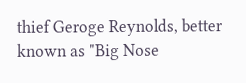thief Geroge Reynolds, better known as "Big Nose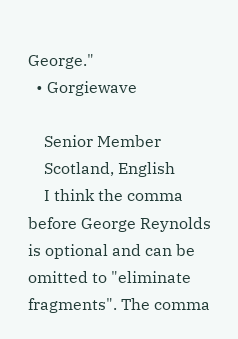George."
  • Gorgiewave

    Senior Member
    Scotland, English
    I think the comma before George Reynolds is optional and can be omitted to "eliminate fragments". The comma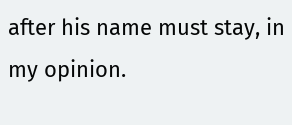after his name must stay, in my opinion.